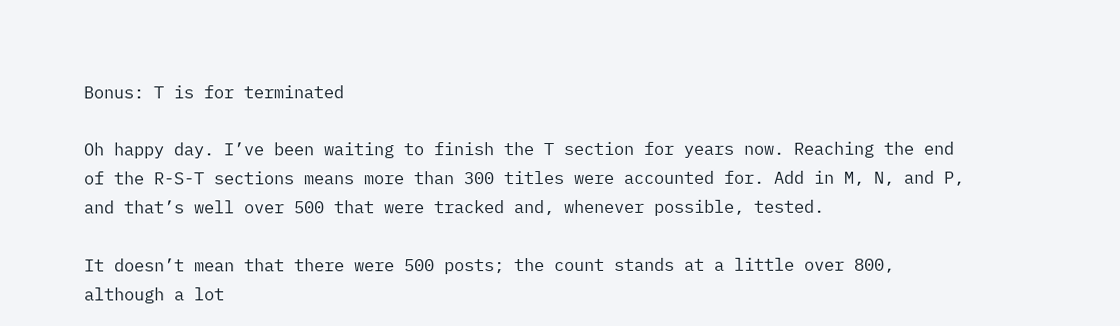Bonus: T is for terminated

Oh happy day. I’ve been waiting to finish the T section for years now. Reaching the end of the R-S-T sections means more than 300 titles were accounted for. Add in M, N, and P, and that’s well over 500 that were tracked and, whenever possible, tested.

It doesn’t mean that there were 500 posts; the count stands at a little over 800, although a lot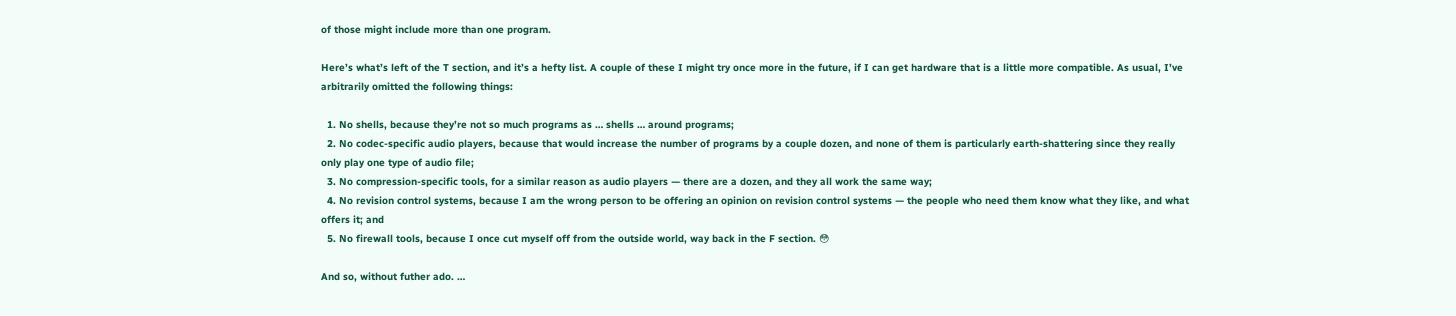of those might include more than one program.

Here’s what’s left of the T section, and it’s a hefty list. A couple of these I might try once more in the future, if I can get hardware that is a little more compatible. As usual, I’ve arbitrarily omitted the following things:

  1. No shells, because they’re not so much programs as … shells … around programs;
  2. No codec-specific audio players, because that would increase the number of programs by a couple dozen, and none of them is particularly earth-shattering since they really only play one type of audio file;
  3. No compression-specific tools, for a similar reason as audio players — there are a dozen, and they all work the same way;
  4. No revision control systems, because I am the wrong person to be offering an opinion on revision control systems — the people who need them know what they like, and what offers it; and
  5. No firewall tools, because I once cut myself off from the outside world, way back in the F section. 😳

And so, without futher ado. …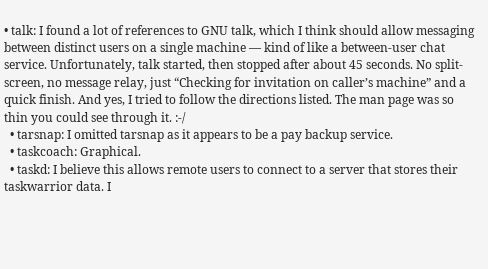• talk: I found a lot of references to GNU talk, which I think should allow messaging between distinct users on a single machine — kind of like a between-user chat service. Unfortunately, talk started, then stopped after about 45 seconds. No split-screen, no message relay, just “Checking for invitation on caller’s machine” and a quick finish. And yes, I tried to follow the directions listed. The man page was so thin you could see through it. :-/
  • tarsnap: I omitted tarsnap as it appears to be a pay backup service.
  • taskcoach: Graphical.
  • taskd: I believe this allows remote users to connect to a server that stores their taskwarrior data. I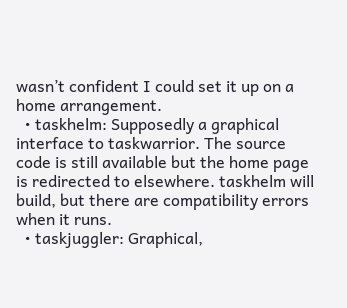wasn’t confident I could set it up on a home arrangement.
  • taskhelm: Supposedly a graphical interface to taskwarrior. The source code is still available but the home page is redirected to elsewhere. taskhelm will build, but there are compatibility errors when it runs.
  • taskjuggler: Graphical,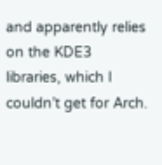and apparently relies on the KDE3 libraries, which I couldn’t get for Arch.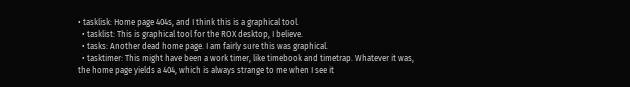• tasklisk: Home page 404s, and I think this is a graphical tool.
  • tasklist: This is graphical tool for the ROX desktop, I believe.
  • tasks: Another dead home page. I am fairly sure this was graphical.
  • tasktimer: This might have been a work timer, like timebook and timetrap. Whatever it was, the home page yields a 404, which is always strange to me when I see it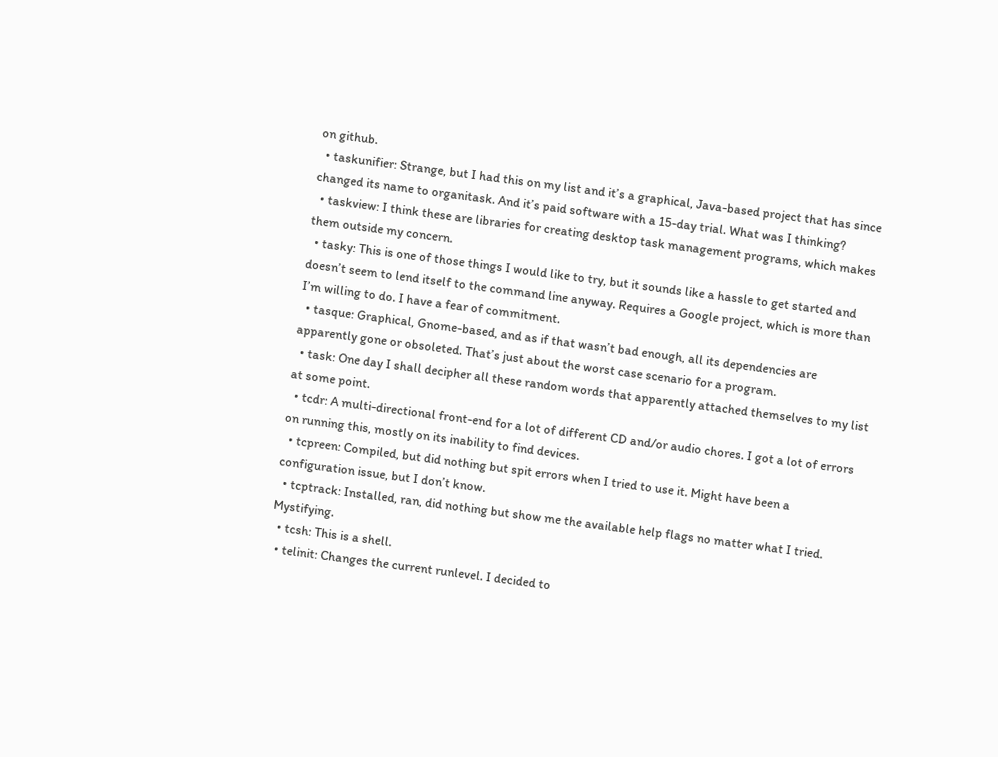on github.
  • taskunifier: Strange, but I had this on my list and it’s a graphical, Java-based project that has since changed its name to organitask. And it’s paid software with a 15-day trial. What was I thinking?
  • taskview: I think these are libraries for creating desktop task management programs, which makes them outside my concern.
  • tasky: This is one of those things I would like to try, but it sounds like a hassle to get started and doesn’t seem to lend itself to the command line anyway. Requires a Google project, which is more than I’m willing to do. I have a fear of commitment.
  • tasque: Graphical, Gnome-based, and as if that wasn’t bad enough, all its dependencies are apparently gone or obsoleted. That’s just about the worst case scenario for a program.
  • task: One day I shall decipher all these random words that apparently attached themselves to my list at some point.
  • tcdr: A multi-directional front-end for a lot of different CD and/or audio chores. I got a lot of errors on running this, mostly on its inability to find devices.
  • tcpreen: Compiled, but did nothing but spit errors when I tried to use it. Might have been a configuration issue, but I don’t know.
  • tcptrack: Installed, ran, did nothing but show me the available help flags no matter what I tried. Mystifying.
  • tcsh: This is a shell.
  • telinit: Changes the current runlevel. I decided to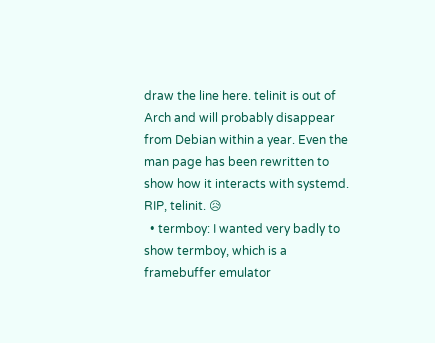draw the line here. telinit is out of Arch and will probably disappear from Debian within a year. Even the man page has been rewritten to show how it interacts with systemd. RIP, telinit. 😥
  • termboy: I wanted very badly to show termboy, which is a framebuffer emulator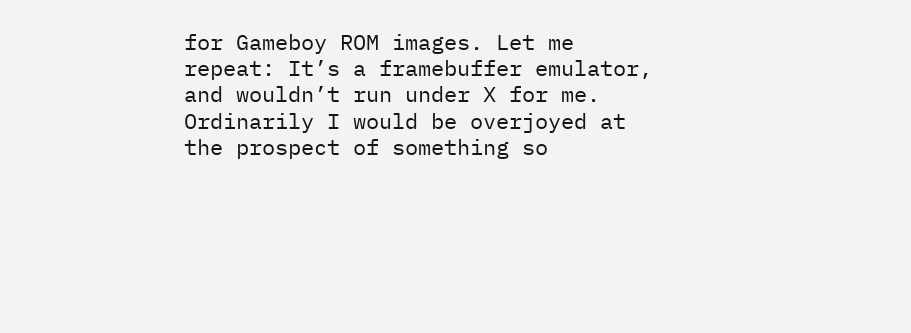for Gameboy ROM images. Let me repeat: It’s a framebuffer emulator, and wouldn’t run under X for me. Ordinarily I would be overjoyed at the prospect of something so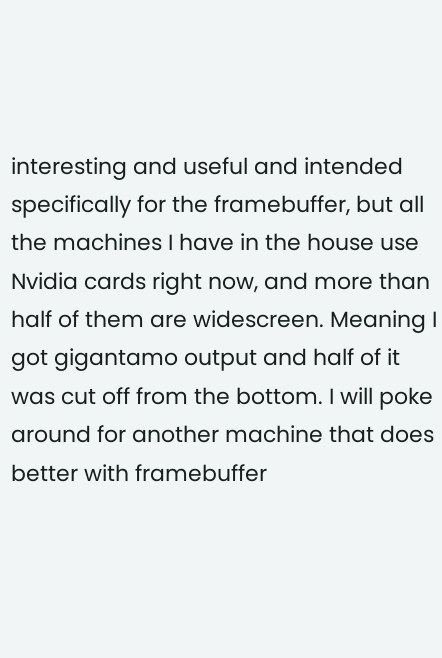interesting and useful and intended specifically for the framebuffer, but all the machines I have in the house use Nvidia cards right now, and more than half of them are widescreen. Meaning I got gigantamo output and half of it was cut off from the bottom. I will poke around for another machine that does better with framebuffer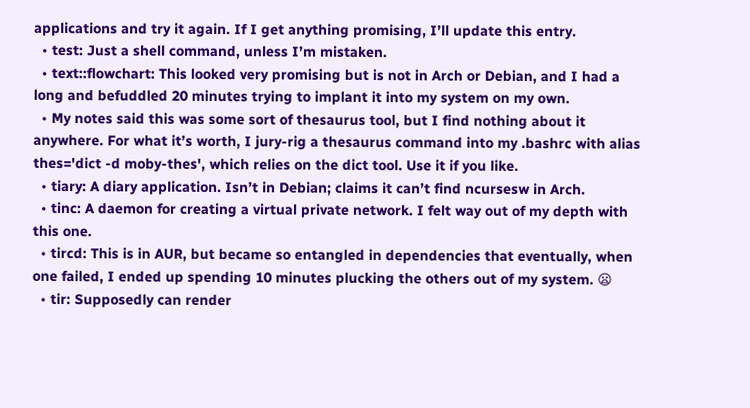applications and try it again. If I get anything promising, I’ll update this entry.
  • test: Just a shell command, unless I’m mistaken.
  • text::flowchart: This looked very promising but is not in Arch or Debian, and I had a long and befuddled 20 minutes trying to implant it into my system on my own.
  • My notes said this was some sort of thesaurus tool, but I find nothing about it anywhere. For what it’s worth, I jury-rig a thesaurus command into my .bashrc with alias thes='dict -d moby-thes', which relies on the dict tool. Use it if you like.
  • tiary: A diary application. Isn’t in Debian; claims it can’t find ncursesw in Arch.
  • tinc: A daemon for creating a virtual private network. I felt way out of my depth with this one.
  • tircd: This is in AUR, but became so entangled in dependencies that eventually, when one failed, I ended up spending 10 minutes plucking the others out of my system. 😦
  • tir: Supposedly can render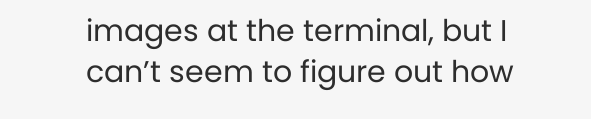images at the terminal, but I can’t seem to figure out how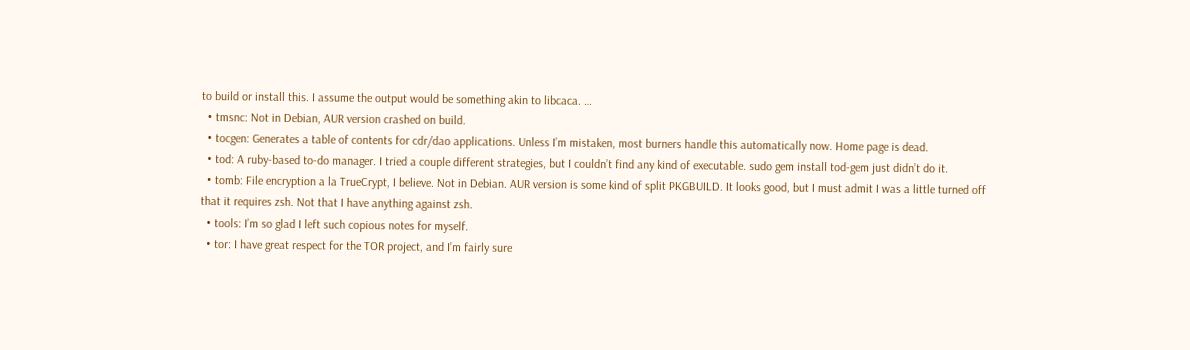to build or install this. I assume the output would be something akin to libcaca. …
  • tmsnc: Not in Debian, AUR version crashed on build.
  • tocgen: Generates a table of contents for cdr/dao applications. Unless I’m mistaken, most burners handle this automatically now. Home page is dead.
  • tod: A ruby-based to-do manager. I tried a couple different strategies, but I couldn’t find any kind of executable. sudo gem install tod-gem just didn’t do it.
  • tomb: File encryption a la TrueCrypt, I believe. Not in Debian. AUR version is some kind of split PKGBUILD. It looks good, but I must admit I was a little turned off that it requires zsh. Not that I have anything against zsh.
  • tools: I’m so glad I left such copious notes for myself.
  • tor: I have great respect for the TOR project, and I’m fairly sure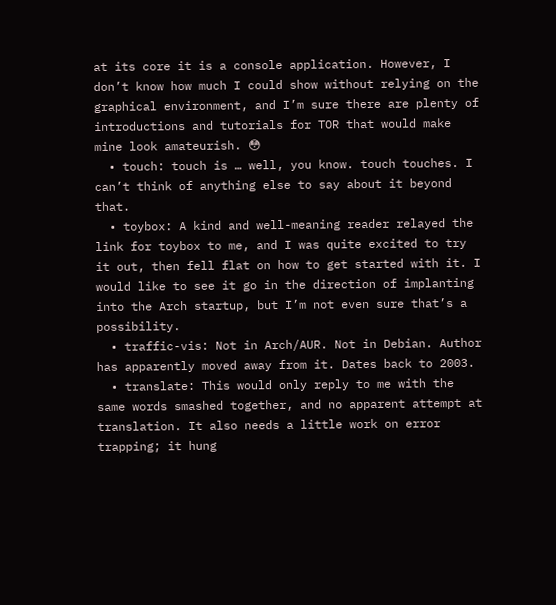at its core it is a console application. However, I don’t know how much I could show without relying on the graphical environment, and I’m sure there are plenty of introductions and tutorials for TOR that would make mine look amateurish. 😳
  • touch: touch is … well, you know. touch touches. I can’t think of anything else to say about it beyond that.
  • toybox: A kind and well-meaning reader relayed the link for toybox to me, and I was quite excited to try it out, then fell flat on how to get started with it. I would like to see it go in the direction of implanting into the Arch startup, but I’m not even sure that’s a possibility.
  • traffic-vis: Not in Arch/AUR. Not in Debian. Author has apparently moved away from it. Dates back to 2003.
  • translate: This would only reply to me with the same words smashed together, and no apparent attempt at translation. It also needs a little work on error trapping; it hung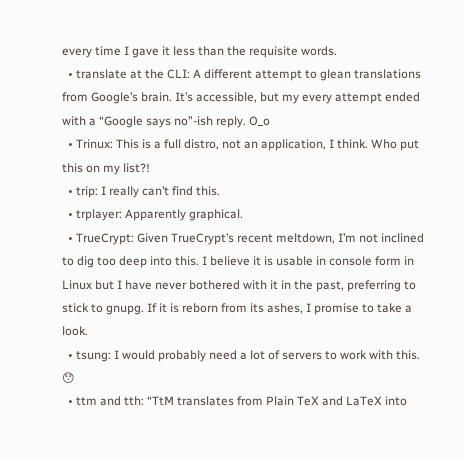every time I gave it less than the requisite words.
  • translate at the CLI: A different attempt to glean translations from Google’s brain. It’s accessible, but my every attempt ended with a “Google says no”-ish reply. O_o
  • Trinux: This is a full distro, not an application, I think. Who put this on my list?!
  • trip: I really can’t find this.
  • trplayer: Apparently graphical.
  • TrueCrypt: Given TrueCrypt’s recent meltdown, I’m not inclined to dig too deep into this. I believe it is usable in console form in Linux but I have never bothered with it in the past, preferring to stick to gnupg. If it is reborn from its ashes, I promise to take a look.
  • tsung: I would probably need a lot of servers to work with this. 😯
  • ttm and tth: “TtM translates from Plain TeX and LaTeX into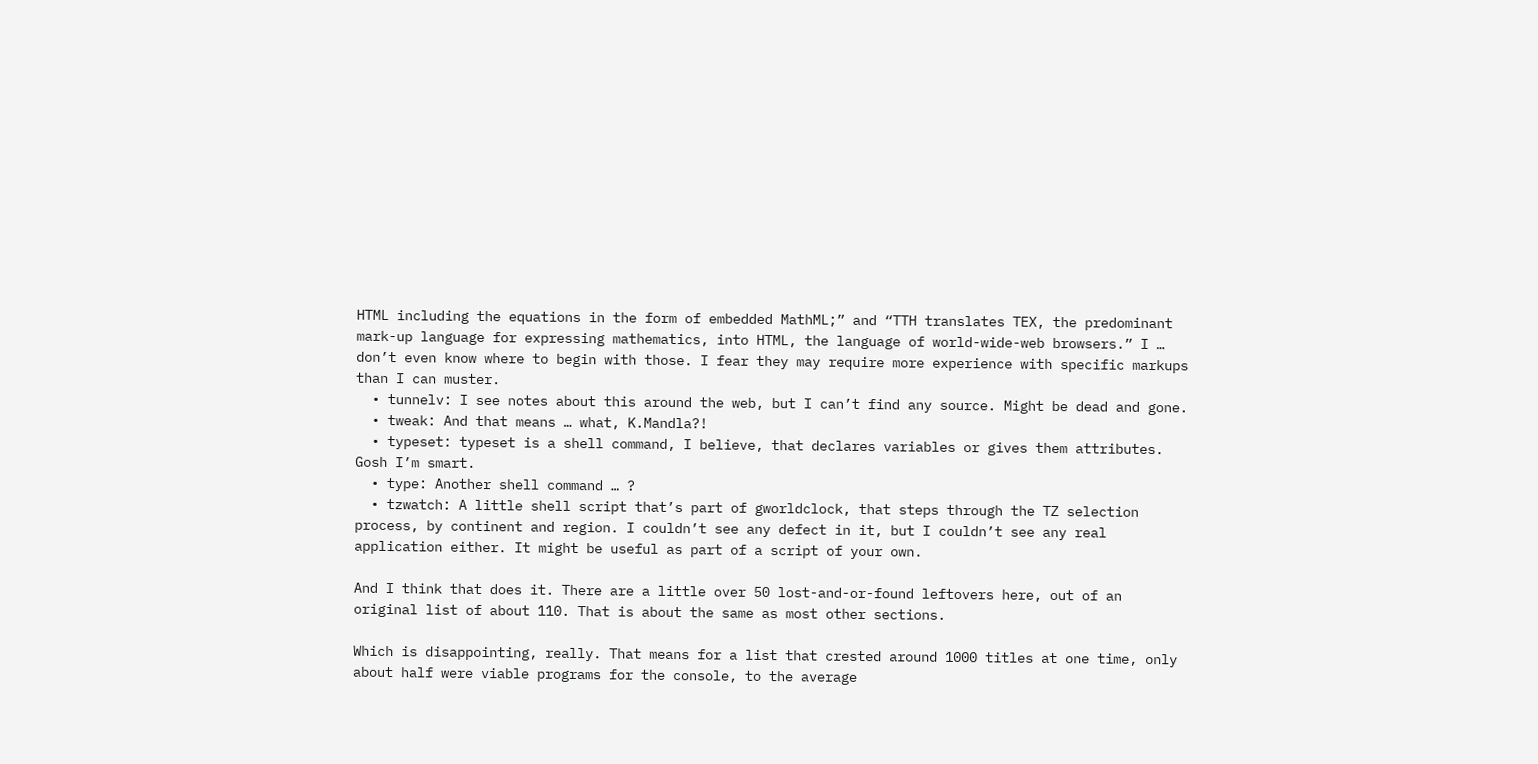HTML including the equations in the form of embedded MathML;” and “TTH translates TEX, the predominant mark-up language for expressing mathematics, into HTML, the language of world-wide-web browsers.” I … don’t even know where to begin with those. I fear they may require more experience with specific markups than I can muster.
  • tunnelv: I see notes about this around the web, but I can’t find any source. Might be dead and gone.
  • tweak: And that means … what, K.Mandla?!
  • typeset: typeset is a shell command, I believe, that declares variables or gives them attributes. Gosh I’m smart.
  • type: Another shell command … ?
  • tzwatch: A little shell script that’s part of gworldclock, that steps through the TZ selection process, by continent and region. I couldn’t see any defect in it, but I couldn’t see any real application either. It might be useful as part of a script of your own.

And I think that does it. There are a little over 50 lost-and-or-found leftovers here, out of an original list of about 110. That is about the same as most other sections.

Which is disappointing, really. That means for a list that crested around 1000 titles at one time, only about half were viable programs for the console, to the average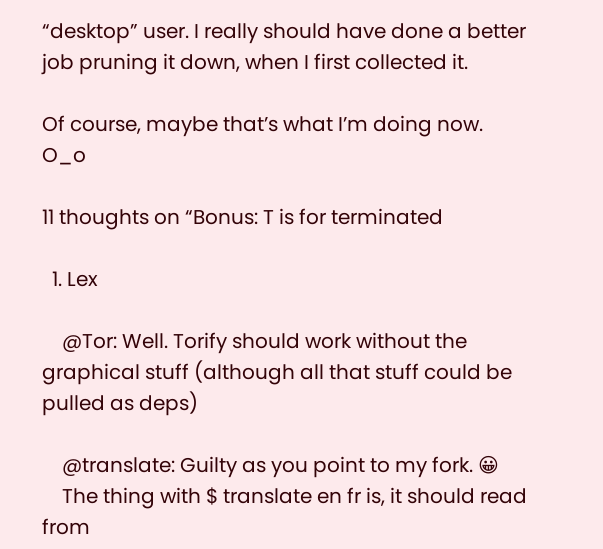“desktop” user. I really should have done a better job pruning it down, when I first collected it.

Of course, maybe that’s what I’m doing now. O_o

11 thoughts on “Bonus: T is for terminated

  1. Lex

    @Tor: Well. Torify should work without the graphical stuff (although all that stuff could be pulled as deps)

    @translate: Guilty as you point to my fork. 😀
    The thing with $ translate en fr is, it should read from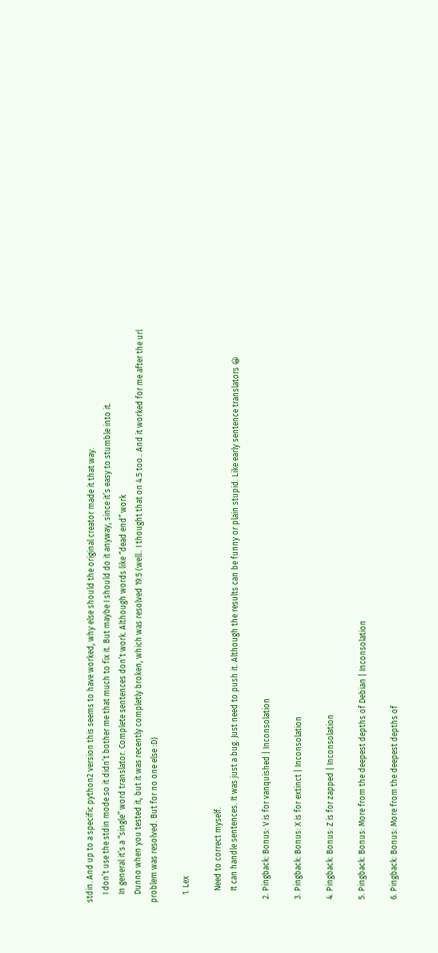stdin. And up to a specific python2 version this seems to have worked, why else should the original creator made it that way.
    I don’t use the stdin mode so it didn’t bother me that much to fix it. But maybe I should do it anyway, since it’s easy to stumble into it.
    In general it’s a “single” word translator. Complete sentences don’t work. Although words like “dead end” work
    Dunno when you tested it, but it was recently completly broken, which was resolved 19.5 (well.. I thought that on 4.5 too.. And it worked for me after the url problem was resolved. But for no one else :D)

    1. Lex

      Need to correct myself.
      It can handle sentences. It was just a bug. Just need to push it. Although the results can be funny or plain stupid. Like early sentence translators 😀

  2. Pingback: Bonus: V is for vanquished | Inconsolation

  3. Pingback: Bonus: X is for extinct | Inconsolation

  4. Pingback: Bonus: Z is for zapped | Inconsolation

  5. Pingback: Bonus: More from the deepest depths of Debian | Inconsolation

  6. Pingback: Bonus: More from the deepest depths of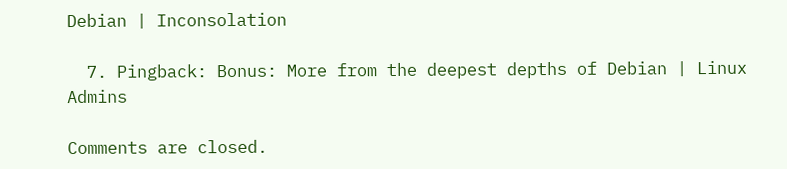Debian | Inconsolation

  7. Pingback: Bonus: More from the deepest depths of Debian | Linux Admins

Comments are closed.